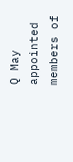Q May appointed members of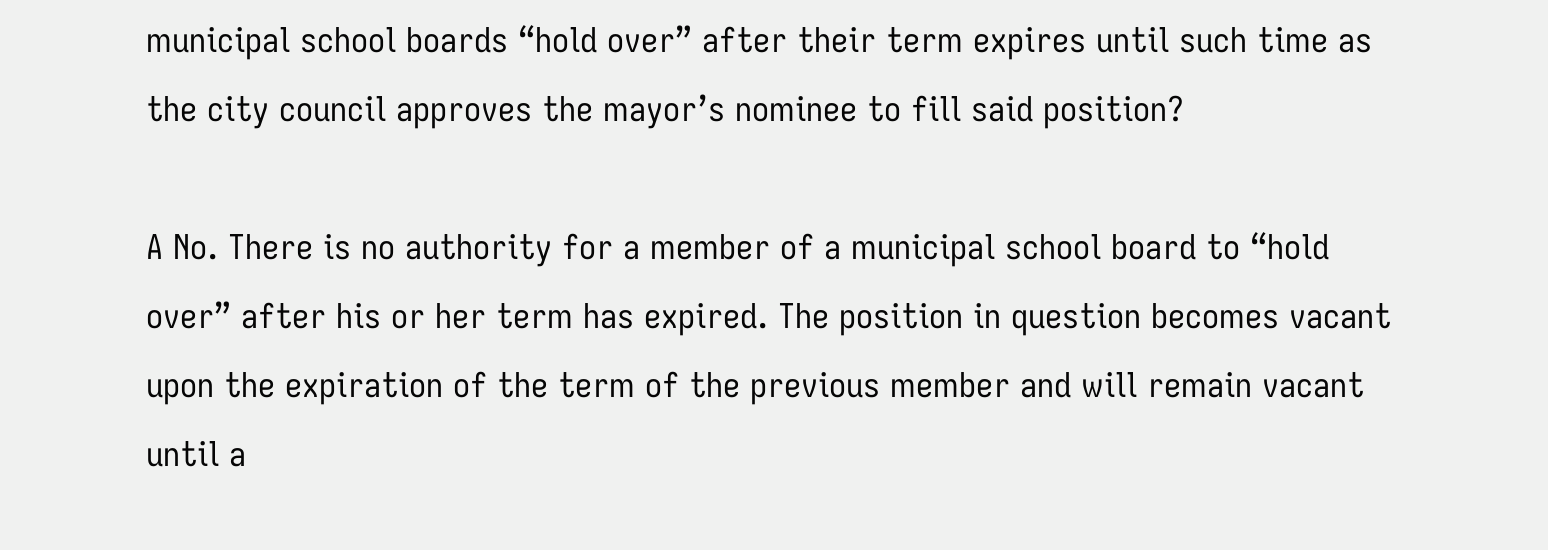municipal school boards “hold over” after their term expires until such time as the city council approves the mayor’s nominee to fill said position?

A No. There is no authority for a member of a municipal school board to “hold over” after his or her term has expired. The position in question becomes vacant upon the expiration of the term of the previous member and will remain vacant until a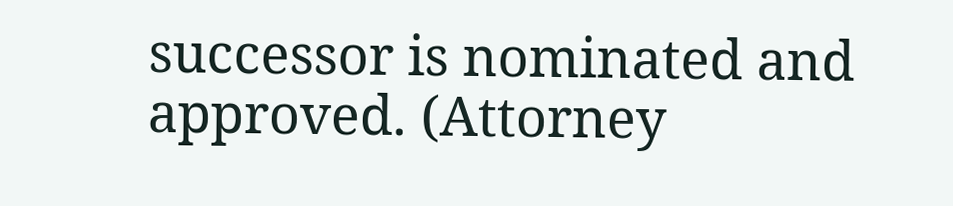successor is nominated and approved. (Attorney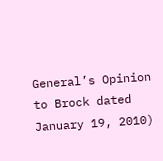General’s Opinion to Brock dated January 19, 2010)